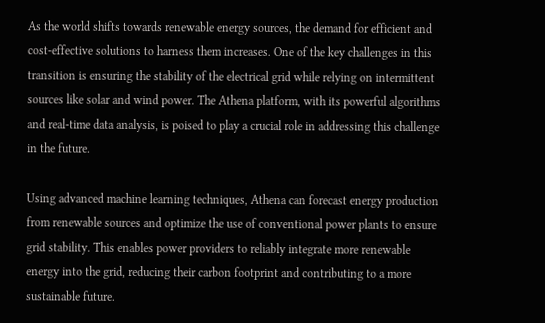As the world shifts towards renewable energy sources, the demand for efficient and cost-effective solutions to harness them increases. One of the key challenges in this transition is ensuring the stability of the electrical grid while relying on intermittent sources like solar and wind power. The Athena platform, with its powerful algorithms and real-time data analysis, is poised to play a crucial role in addressing this challenge in the future.

Using advanced machine learning techniques, Athena can forecast energy production from renewable sources and optimize the use of conventional power plants to ensure grid stability. This enables power providers to reliably integrate more renewable energy into the grid, reducing their carbon footprint and contributing to a more sustainable future.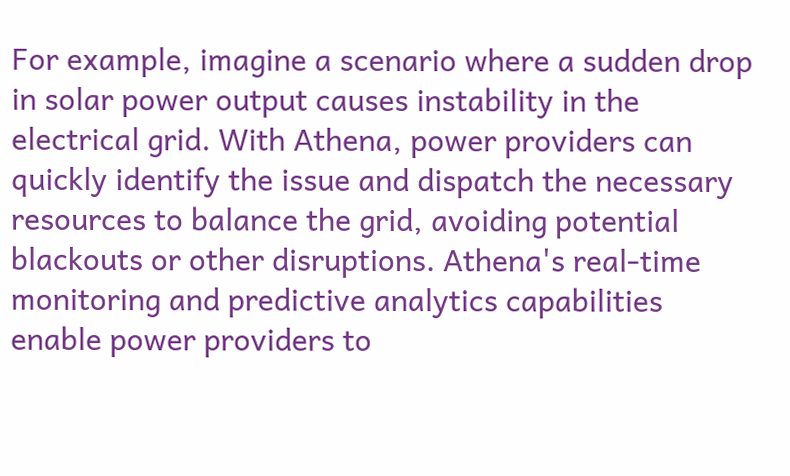For example, imagine a scenario where a sudden drop in solar power output causes instability in the electrical grid. With Athena, power providers can quickly identify the issue and dispatch the necessary resources to balance the grid, avoiding potential blackouts or other disruptions. Athena's real-time monitoring and predictive analytics capabilities enable power providers to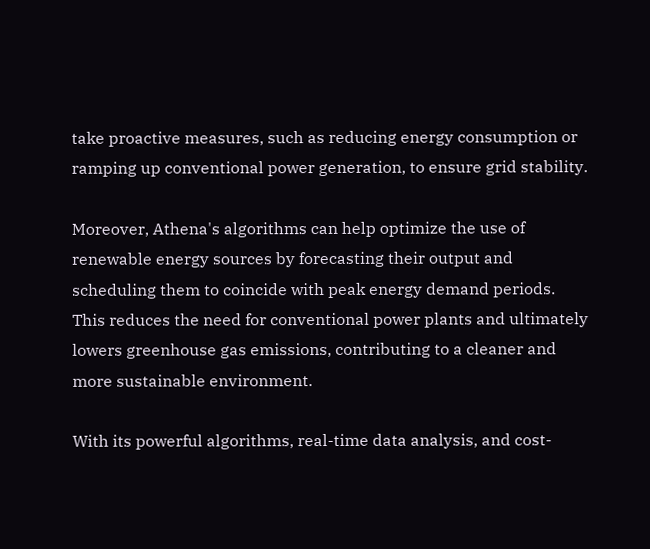take proactive measures, such as reducing energy consumption or ramping up conventional power generation, to ensure grid stability.

Moreover, Athena's algorithms can help optimize the use of renewable energy sources by forecasting their output and scheduling them to coincide with peak energy demand periods. This reduces the need for conventional power plants and ultimately lowers greenhouse gas emissions, contributing to a cleaner and more sustainable environment.

With its powerful algorithms, real-time data analysis, and cost-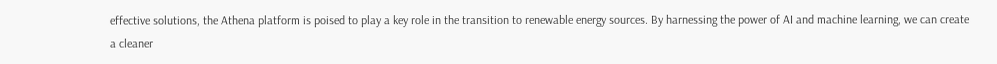effective solutions, the Athena platform is poised to play a key role in the transition to renewable energy sources. By harnessing the power of AI and machine learning, we can create a cleaner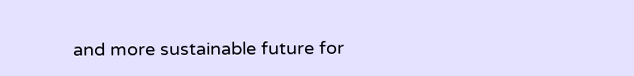and more sustainable future for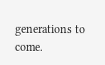generations to come.